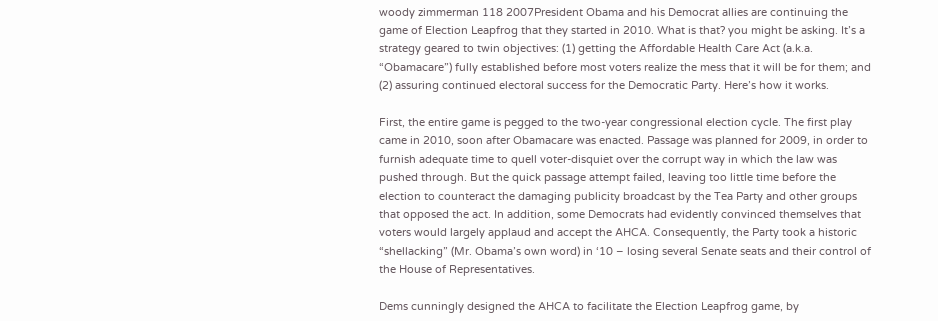woody zimmerman 118 2007President Obama and his Democrat allies are continuing the game of Election Leapfrog that they started in 2010. What is that? you might be asking. It’s a strategy geared to twin objectives: (1) getting the Affordable Health Care Act (a.k.a. “Obamacare”) fully established before most voters realize the mess that it will be for them; and (2) assuring continued electoral success for the Democratic Party. Here’s how it works.

First, the entire game is pegged to the two-year congressional election cycle. The first play came in 2010, soon after Obamacare was enacted. Passage was planned for 2009, in order to furnish adequate time to quell voter-disquiet over the corrupt way in which the law was pushed through. But the quick passage attempt failed, leaving too little time before the election to counteract the damaging publicity broadcast by the Tea Party and other groups that opposed the act. In addition, some Democrats had evidently convinced themselves that voters would largely applaud and accept the AHCA. Consequently, the Party took a historic “shellacking” (Mr. Obama’s own word) in ‘10 – losing several Senate seats and their control of the House of Representatives.

Dems cunningly designed the AHCA to facilitate the Election Leapfrog game, by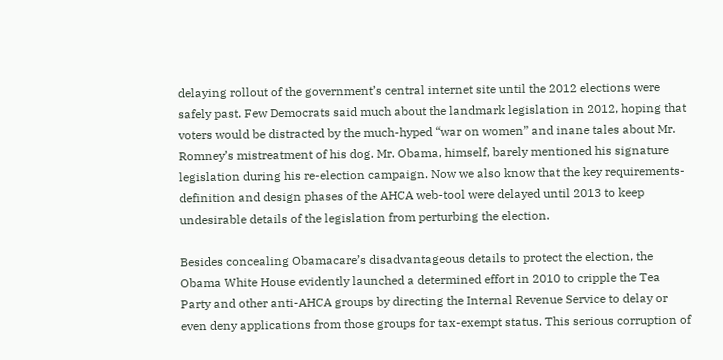delaying rollout of the government’s central internet site until the 2012 elections were safely past. Few Democrats said much about the landmark legislation in 2012, hoping that voters would be distracted by the much-hyped “war on women” and inane tales about Mr. Romney’s mistreatment of his dog. Mr. Obama, himself, barely mentioned his signature legislation during his re-election campaign. Now we also know that the key requirements-definition and design phases of the AHCA web-tool were delayed until 2013 to keep undesirable details of the legislation from perturbing the election.

Besides concealing Obamacare’s disadvantageous details to protect the election, the Obama White House evidently launched a determined effort in 2010 to cripple the Tea Party and other anti-AHCA groups by directing the Internal Revenue Service to delay or even deny applications from those groups for tax-exempt status. This serious corruption of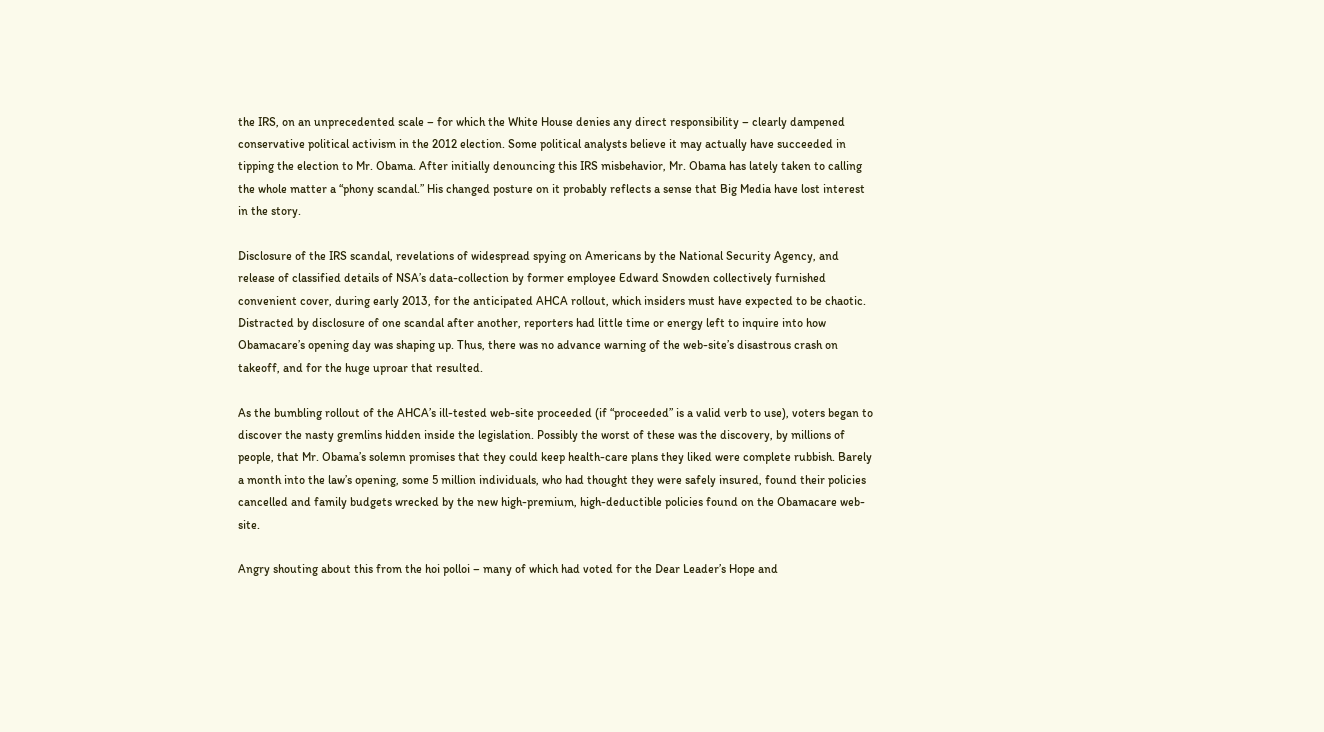the IRS, on an unprecedented scale – for which the White House denies any direct responsibility – clearly dampened conservative political activism in the 2012 election. Some political analysts believe it may actually have succeeded in tipping the election to Mr. Obama. After initially denouncing this IRS misbehavior, Mr. Obama has lately taken to calling the whole matter a “phony scandal.” His changed posture on it probably reflects a sense that Big Media have lost interest in the story.

Disclosure of the IRS scandal, revelations of widespread spying on Americans by the National Security Agency, and release of classified details of NSA’s data-collection by former employee Edward Snowden collectively furnished convenient cover, during early 2013, for the anticipated AHCA rollout, which insiders must have expected to be chaotic. Distracted by disclosure of one scandal after another, reporters had little time or energy left to inquire into how Obamacare’s opening day was shaping up. Thus, there was no advance warning of the web-site’s disastrous crash on takeoff, and for the huge uproar that resulted.

As the bumbling rollout of the AHCA’s ill-tested web-site proceeded (if “proceeded” is a valid verb to use), voters began to discover the nasty gremlins hidden inside the legislation. Possibly the worst of these was the discovery, by millions of people, that Mr. Obama’s solemn promises that they could keep health-care plans they liked were complete rubbish. Barely a month into the law’s opening, some 5 million individuals, who had thought they were safely insured, found their policies cancelled and family budgets wrecked by the new high-premium, high-deductible policies found on the Obamacare web-site.

Angry shouting about this from the hoi polloi – many of which had voted for the Dear Leader’s Hope and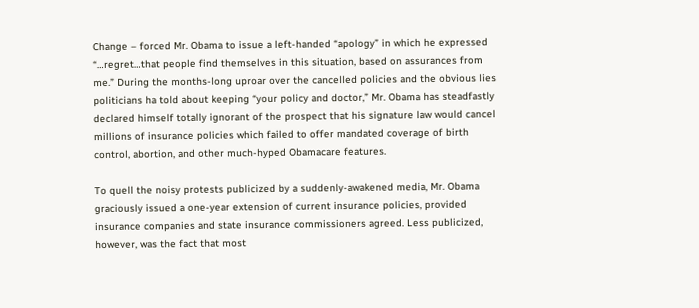Change – forced Mr. Obama to issue a left-handed “apology” in which he expressed “…regret…that people find themselves in this situation, based on assurances from me.” During the months-long uproar over the cancelled policies and the obvious lies politicians ha told about keeping “your policy and doctor,” Mr. Obama has steadfastly declared himself totally ignorant of the prospect that his signature law would cancel millions of insurance policies which failed to offer mandated coverage of birth control, abortion, and other much-hyped Obamacare features.

To quell the noisy protests publicized by a suddenly-awakened media, Mr. Obama graciously issued a one-year extension of current insurance policies, provided insurance companies and state insurance commissioners agreed. Less publicized, however, was the fact that most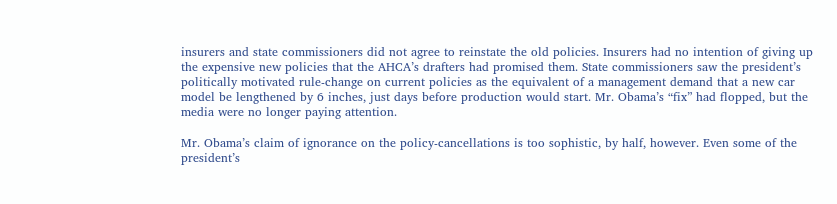insurers and state commissioners did not agree to reinstate the old policies. Insurers had no intention of giving up the expensive new policies that the AHCA’s drafters had promised them. State commissioners saw the president’s politically motivated rule-change on current policies as the equivalent of a management demand that a new car model be lengthened by 6 inches, just days before production would start. Mr. Obama’s “fix” had flopped, but the media were no longer paying attention.

Mr. Obama’s claim of ignorance on the policy-cancellations is too sophistic, by half, however. Even some of the president’s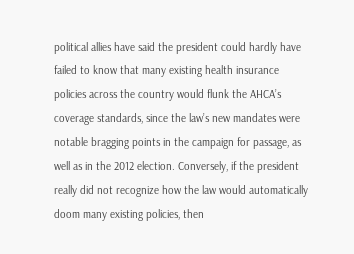political allies have said the president could hardly have failed to know that many existing health insurance policies across the country would flunk the AHCA’s coverage standards, since the law’s new mandates were notable bragging points in the campaign for passage, as well as in the 2012 election. Conversely, if the president really did not recognize how the law would automatically doom many existing policies, then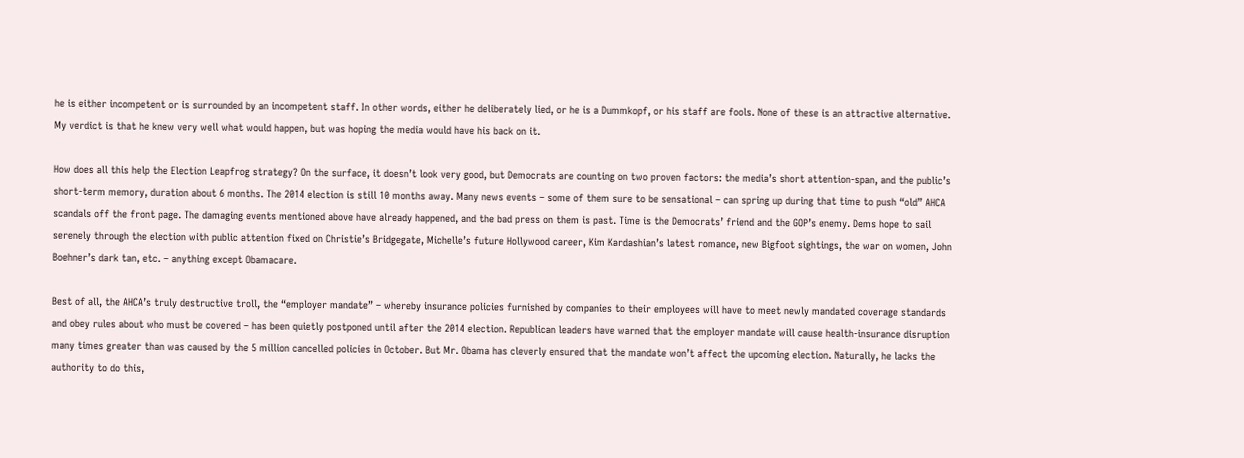he is either incompetent or is surrounded by an incompetent staff. In other words, either he deliberately lied, or he is a Dummkopf, or his staff are fools. None of these is an attractive alternative. My verdict is that he knew very well what would happen, but was hoping the media would have his back on it.

How does all this help the Election Leapfrog strategy? On the surface, it doesn’t look very good, but Democrats are counting on two proven factors: the media’s short attention-span, and the public’s short-term memory, duration about 6 months. The 2014 election is still 10 months away. Many news events – some of them sure to be sensational – can spring up during that time to push “old” AHCA scandals off the front page. The damaging events mentioned above have already happened, and the bad press on them is past. Time is the Democrats’ friend and the GOP’s enemy. Dems hope to sail serenely through the election with public attention fixed on Christie’s Bridgegate, Michelle’s future Hollywood career, Kim Kardashian’s latest romance, new Bigfoot sightings, the war on women, John Boehner’s dark tan, etc. – anything except Obamacare.

Best of all, the AHCA’s truly destructive troll, the “employer mandate” – whereby insurance policies furnished by companies to their employees will have to meet newly mandated coverage standards and obey rules about who must be covered – has been quietly postponed until after the 2014 election. Republican leaders have warned that the employer mandate will cause health-insurance disruption many times greater than was caused by the 5 million cancelled policies in October. But Mr. Obama has cleverly ensured that the mandate won’t affect the upcoming election. Naturally, he lacks the authority to do this,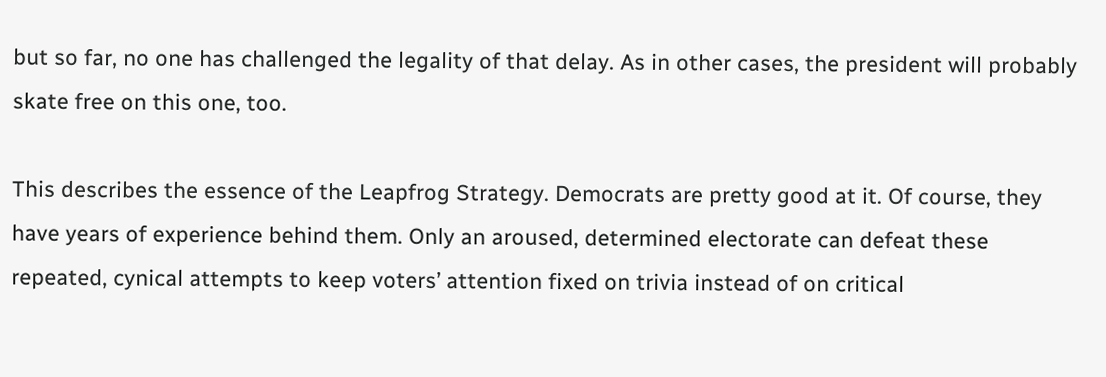but so far, no one has challenged the legality of that delay. As in other cases, the president will probably skate free on this one, too.

This describes the essence of the Leapfrog Strategy. Democrats are pretty good at it. Of course, they have years of experience behind them. Only an aroused, determined electorate can defeat these repeated, cynical attempts to keep voters’ attention fixed on trivia instead of on critical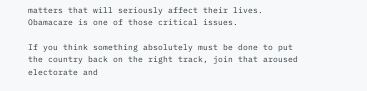matters that will seriously affect their lives. Obamacare is one of those critical issues.

If you think something absolutely must be done to put the country back on the right track, join that aroused electorate and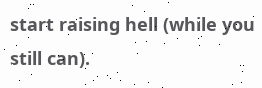start raising hell (while you still can).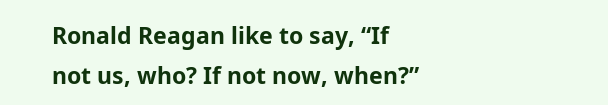Ronald Reagan like to say, “If not us, who? If not now, when?”